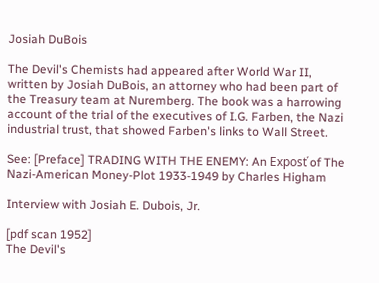Josiah DuBois

The Devil's Chemists had appeared after World War II, written by Josiah DuBois, an attorney who had been part of the Treasury team at Nuremberg. The book was a harrowing account of the trial of the executives of I.G. Farben, the Nazi industrial trust, that showed Farben's links to Wall Street.

See: [Preface] TRADING WITH THE ENEMY: An Exposť of The Nazi-American Money-Plot 1933-1949 by Charles Higham

Interview with Josiah E. Dubois, Jr.

[pdf scan 1952]
The Devil's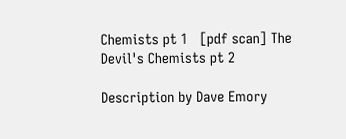Chemists pt 1   [pdf scan] The Devil's Chemists pt 2

Description by Dave Emory